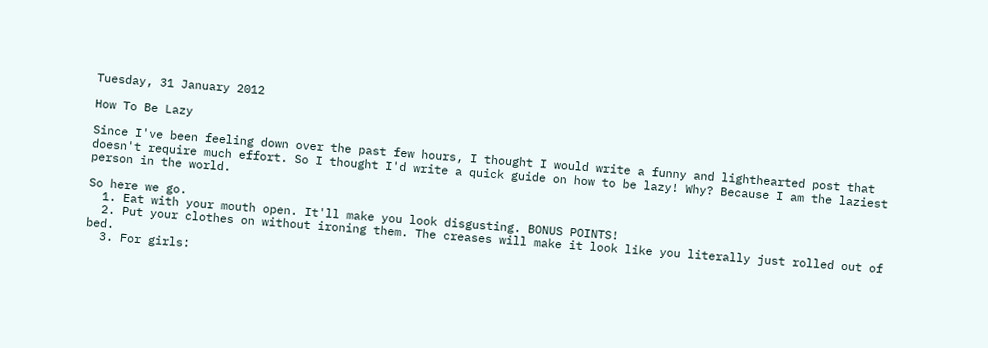Tuesday, 31 January 2012

How To Be Lazy

Since I've been feeling down over the past few hours, I thought I would write a funny and lighthearted post that doesn't require much effort. So I thought I'd write a quick guide on how to be lazy! Why? Because I am the laziest person in the world.

So here we go.
  1. Eat with your mouth open. It'll make you look disgusting. BONUS POINTS!
  2. Put your clothes on without ironing them. The creases will make it look like you literally just rolled out of bed.
  3. For girls: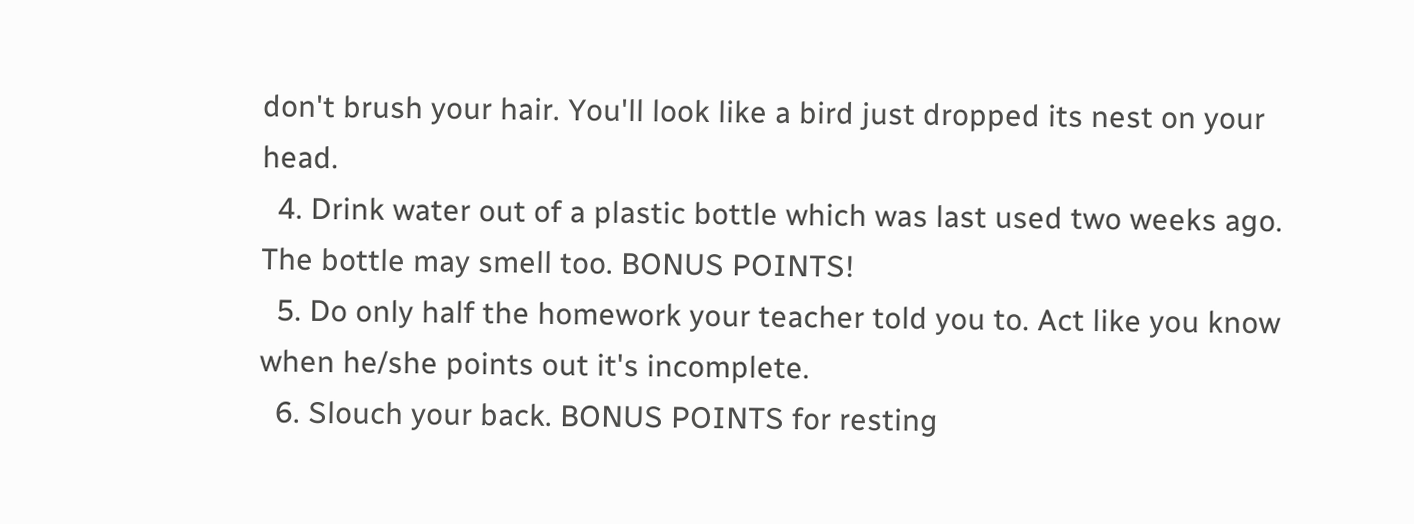don't brush your hair. You'll look like a bird just dropped its nest on your head.
  4. Drink water out of a plastic bottle which was last used two weeks ago. The bottle may smell too. BONUS POINTS!
  5. Do only half the homework your teacher told you to. Act like you know when he/she points out it's incomplete.
  6. Slouch your back. BONUS POINTS for resting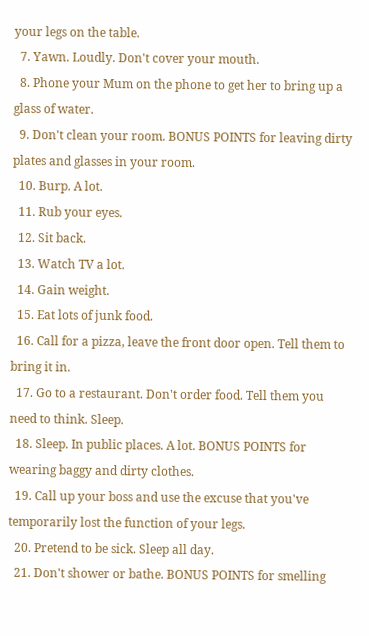your legs on the table.
  7. Yawn. Loudly. Don't cover your mouth.
  8. Phone your Mum on the phone to get her to bring up a glass of water.
  9. Don't clean your room. BONUS POINTS for leaving dirty plates and glasses in your room.
  10. Burp. A lot.
  11. Rub your eyes.
  12. Sit back.
  13. Watch TV a lot.
  14. Gain weight.
  15. Eat lots of junk food.
  16. Call for a pizza, leave the front door open. Tell them to bring it in.
  17. Go to a restaurant. Don't order food. Tell them you need to think. Sleep.
  18. Sleep. In public places. A lot. BONUS POINTS for wearing baggy and dirty clothes.
  19. Call up your boss and use the excuse that you've temporarily lost the function of your legs.
  20. Pretend to be sick. Sleep all day.
  21. Don't shower or bathe. BONUS POINTS for smelling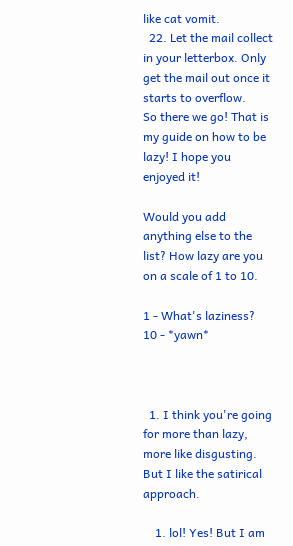like cat vomit.
  22. Let the mail collect in your letterbox. Only get the mail out once it starts to overflow.
So there we go! That is my guide on how to be lazy! I hope you enjoyed it!

Would you add anything else to the list? How lazy are you on a scale of 1 to 10.

1 - What's laziness?
10 - *yawn*



  1. I think you're going for more than lazy, more like disgusting. But I like the satirical approach.

    1. lol! Yes! But I am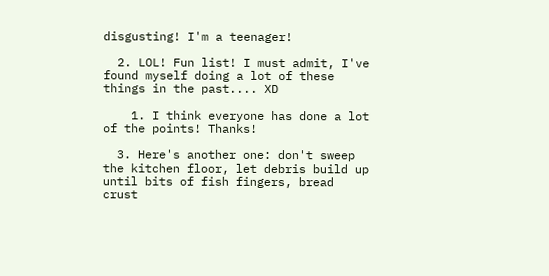disgusting! I'm a teenager!

  2. LOL! Fun list! I must admit, I've found myself doing a lot of these things in the past.... XD

    1. I think everyone has done a lot of the points! Thanks!

  3. Here's another one: don't sweep the kitchen floor, let debris build up until bits of fish fingers, bread crust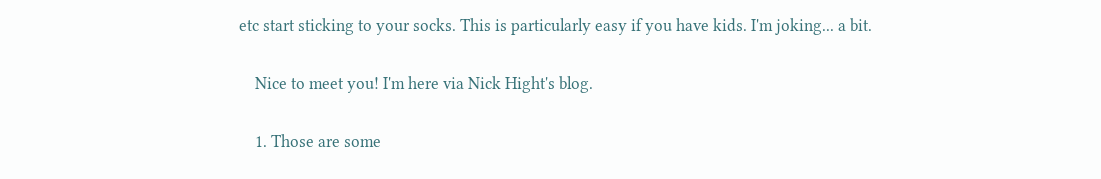etc start sticking to your socks. This is particularly easy if you have kids. I'm joking... a bit.

    Nice to meet you! I'm here via Nick Hight's blog.

    1. Those are some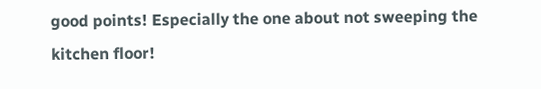good points! Especially the one about not sweeping the kitchen floor!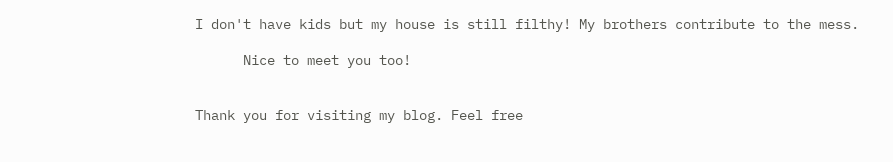I don't have kids but my house is still filthy! My brothers contribute to the mess.

      Nice to meet you too!


Thank you for visiting my blog. Feel free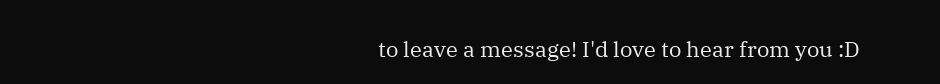to leave a message! I'd love to hear from you :D